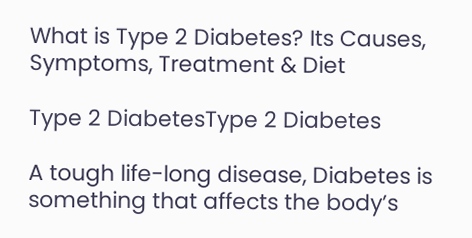What is Type 2 Diabetes? Its Causes, Symptoms, Treatment & Diet

Type 2 DiabetesType 2 Diabetes

A tough life-long disease, Diabetes is something that affects the body’s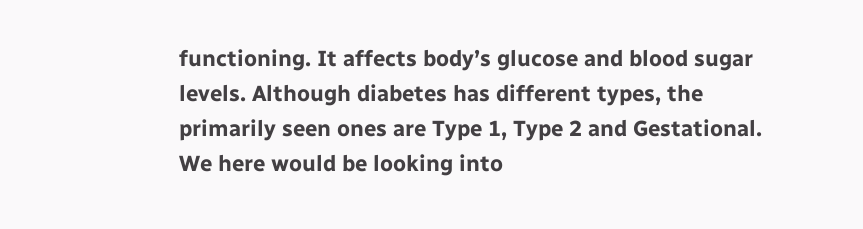functioning. It affects body’s glucose and blood sugar levels. Although diabetes has different types, the primarily seen ones are Type 1, Type 2 and Gestational. We here would be looking into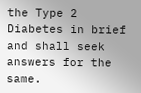the Type 2 Diabetes in brief and shall seek answers for the same.